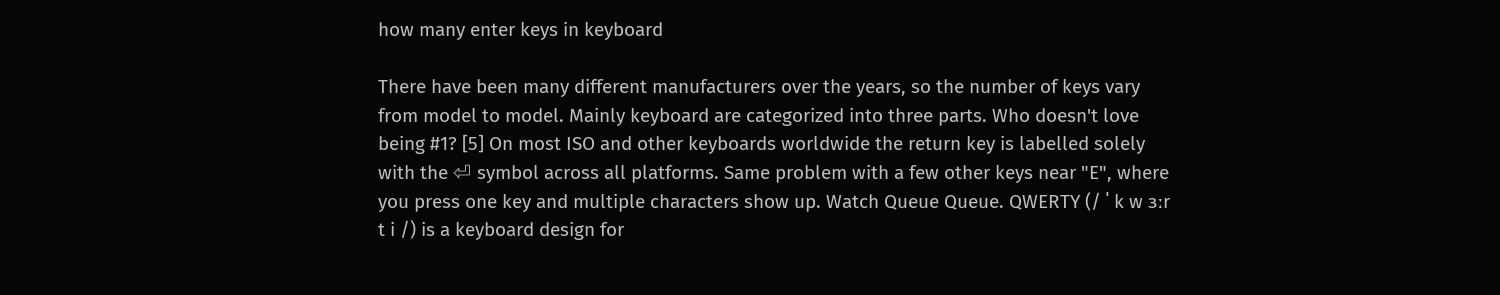how many enter keys in keyboard

There have been many different manufacturers over the years, so the number of keys vary from model to model. Mainly keyboard are categorized into three parts. Who doesn't love being #1? [5] On most ISO and other keyboards worldwide the return key is labelled solely with the ⏎ symbol across all platforms. Same problem with a few other keys near "E", where you press one key and multiple characters show up. Watch Queue Queue. QWERTY (/ ˈ k w ɜːr t i /) is a keyboard design for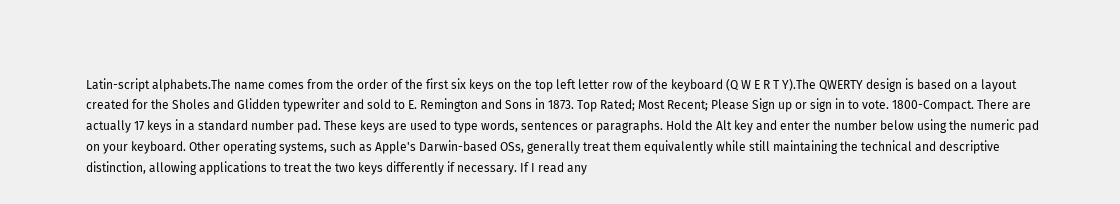Latin-script alphabets.The name comes from the order of the first six keys on the top left letter row of the keyboard (Q W E R T Y).The QWERTY design is based on a layout created for the Sholes and Glidden typewriter and sold to E. Remington and Sons in 1873. Top Rated; Most Recent; Please Sign up or sign in to vote. 1800-Compact. There are actually 17 keys in a standard number pad. These keys are used to type words, sentences or paragraphs. Hold the Alt key and enter the number below using the numeric pad on your keyboard. Other operating systems, such as Apple's Darwin-based OSs, generally treat them equivalently while still maintaining the technical and descriptive distinction, allowing applications to treat the two keys differently if necessary. If I read any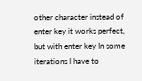other character instead of enter key it works perfect, but with enter key In some iterations I have to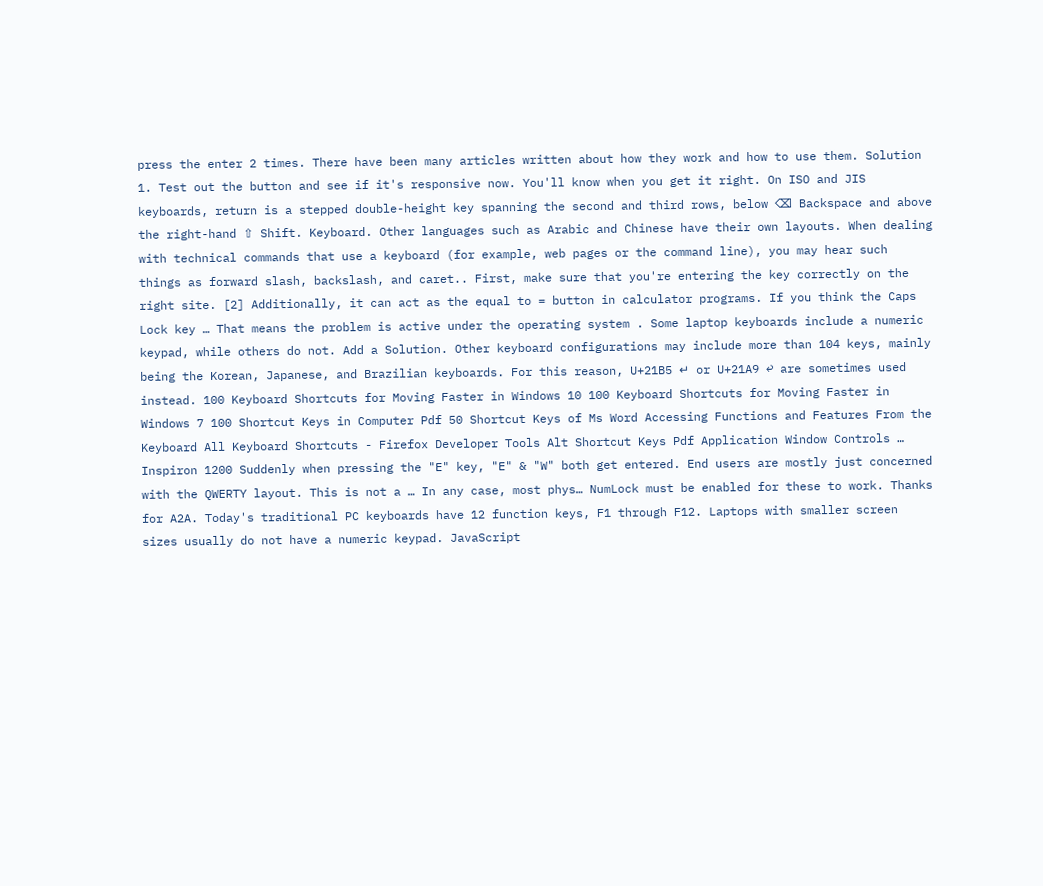press the enter 2 times. There have been many articles written about how they work and how to use them. Solution 1. Test out the button and see if it's responsive now. You'll know when you get it right. On ISO and JIS keyboards, return is a stepped double-height key spanning the second and third rows, below ⌫ Backspace and above the right-hand ⇧ Shift. Keyboard. Other languages such as Arabic and Chinese have their own layouts. When dealing with technical commands that use a keyboard (for example, web pages or the command line), you may hear such things as forward slash, backslash, and caret.. First, make sure that you're entering the key correctly on the right site. [2] Additionally, it can act as the equal to = button in calculator programs. If you think the Caps Lock key … That means the problem is active under the operating system . Some laptop keyboards include a numeric keypad, while others do not. Add a Solution. Other keyboard configurations may include more than 104 keys, mainly being the Korean, Japanese, and Brazilian keyboards. For this reason, U+21B5 ↵ or U+21A9 ↩ are sometimes used instead. 100 Keyboard Shortcuts for Moving Faster in Windows 10 100 Keyboard Shortcuts for Moving Faster in Windows 7 100 Shortcut Keys in Computer Pdf 50 Shortcut Keys of Ms Word Accessing Functions and Features From the Keyboard All Keyboard Shortcuts - Firefox Developer Tools Alt Shortcut Keys Pdf Application Window Controls … Inspiron 1200 Suddenly when pressing the "E" key, "E" & "W" both get entered. End users are mostly just concerned with the QWERTY layout. This is not a … In any case, most phys… NumLock must be enabled for these to work. Thanks for A2A. Today's traditional PC keyboards have 12 function keys, F1 through F12. Laptops with smaller screen sizes usually do not have a numeric keypad. JavaScript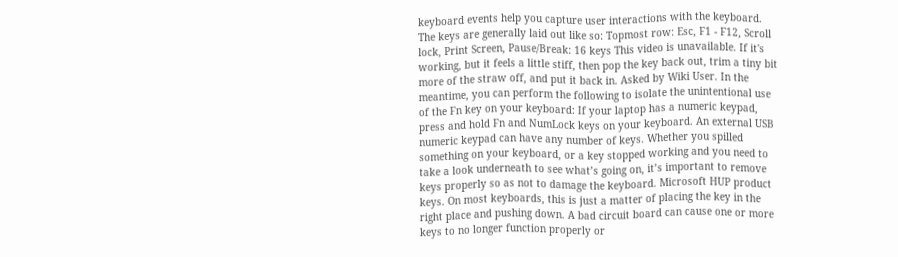keyboard events help you capture user interactions with the keyboard. The keys are generally laid out like so: Topmost row: Esc, F1 - F12, Scroll lock, Print Screen, Pause/Break: 16 keys This video is unavailable. If it's working, but it feels a little stiff, then pop the key back out, trim a tiny bit more of the straw off, and put it back in. Asked by Wiki User. In the meantime, you can perform the following to isolate the unintentional use of the Fn key on your keyboard: If your laptop has a numeric keypad, press and hold Fn and NumLock keys on your keyboard. An external USB numeric keypad can have any number of keys. Whether you spilled something on your keyboard, or a key stopped working and you need to take a look underneath to see what’s going on, it’s important to remove keys properly so as not to damage the keyboard. Microsoft HUP product keys. On most keyboards, this is just a matter of placing the key in the right place and pushing down. A bad circuit board can cause one or more keys to no longer function properly or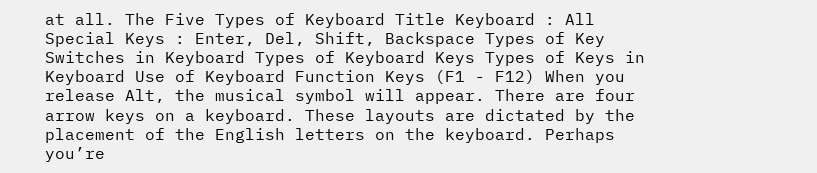at all. The Five Types of Keyboard Title Keyboard : All Special Keys : Enter, Del, Shift, Backspace Types of Key Switches in Keyboard Types of Keyboard Keys Types of Keys in Keyboard Use of Keyboard Function Keys (F1 - F12) When you release Alt, the musical symbol will appear. There are four arrow keys on a keyboard. These layouts are dictated by the placement of the English letters on the keyboard. Perhaps you’re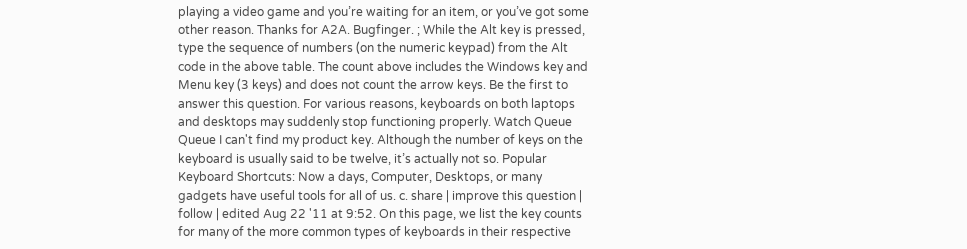playing a video game and you’re waiting for an item, or you’ve got some other reason. Thanks for A2A. Bugfinger. ; While the Alt key is pressed, type the sequence of numbers (on the numeric keypad) from the Alt code in the above table. The count above includes the Windows key and Menu key (3 keys) and does not count the arrow keys. Be the first to answer this question. For various reasons, keyboards on both laptops and desktops may suddenly stop functioning properly. Watch Queue Queue I can't find my product key. Although the number of keys on the keyboard is usually said to be twelve, it’s actually not so. Popular Keyboard Shortcuts: Now a days, Computer, Desktops, or many gadgets have useful tools for all of us. c. share | improve this question | follow | edited Aug 22 '11 at 9:52. On this page, we list the key counts for many of the more common types of keyboards in their respective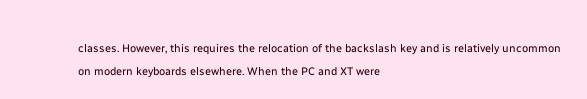classes. However, this requires the relocation of the backslash key and is relatively uncommon on modern keyboards elsewhere. When the PC and XT were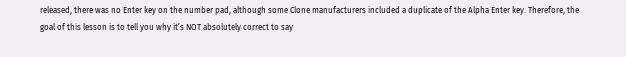released, there was no Enter key on the number pad, although some Clone manufacturers included a duplicate of the Alpha Enter key. Therefore, the goal of this lesson is to tell you why it’s NOT absolutely correct to say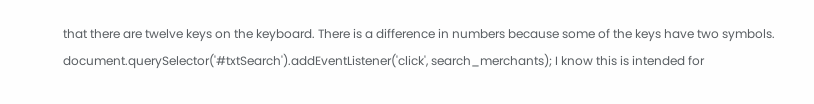that there are twelve keys on the keyboard. There is a difference in numbers because some of the keys have two symbols. document.querySelector('#txtSearch').addEventListener('click', search_merchants); I know this is intended for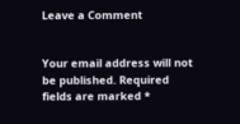Leave a Comment


Your email address will not be published. Required fields are marked *